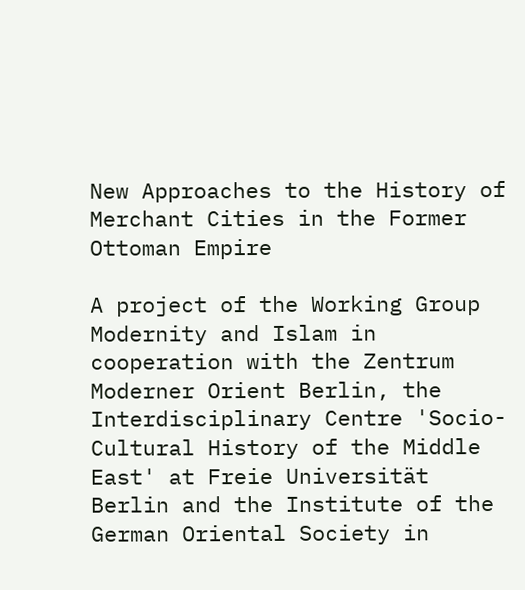New Approaches to the History of Merchant Cities in the Former Ottoman Empire

A project of the Working Group Modernity and Islam in cooperation with the Zentrum Moderner Orient Berlin, the Interdisciplinary Centre 'Socio-Cultural History of the Middle East' at Freie Universität Berlin and the Institute of the German Oriental Society in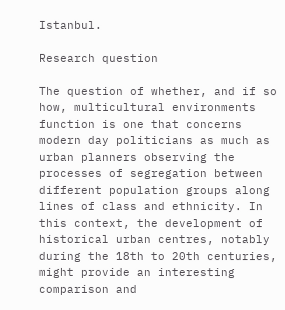Istanbul.

Research question

The question of whether, and if so how, multicultural environments function is one that concerns modern day politicians as much as urban planners observing the processes of segregation between different population groups along lines of class and ethnicity. In this context, the development of historical urban centres, notably during the 18th to 20th centuries, might provide an interesting comparison and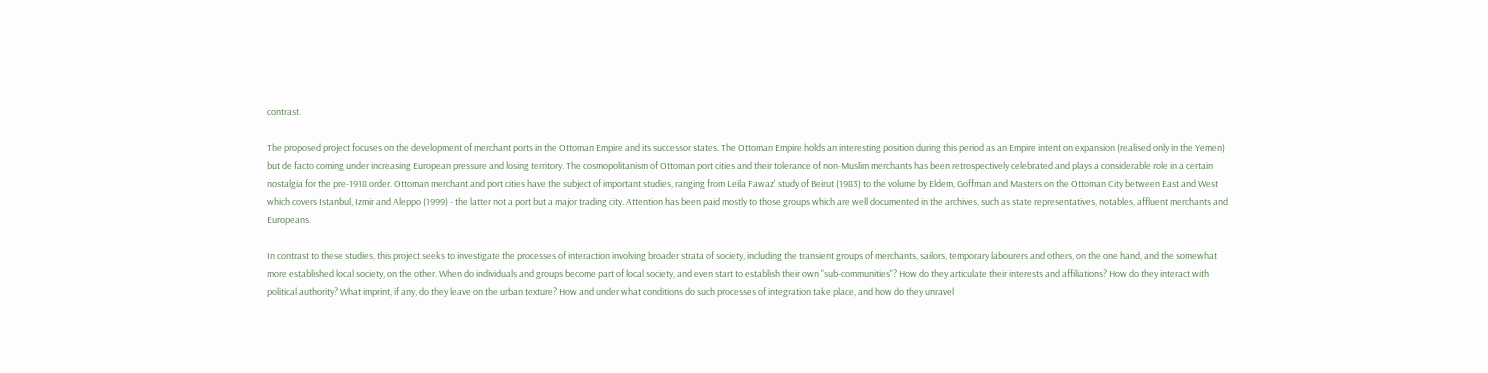contrast.

The proposed project focuses on the development of merchant ports in the Ottoman Empire and its successor states. The Ottoman Empire holds an interesting position during this period as an Empire intent on expansion (realised only in the Yemen) but de facto coming under increasing European pressure and losing territory. The cosmopolitanism of Ottoman port cities and their tolerance of non-Muslim merchants has been retrospectively celebrated and plays a considerable role in a certain nostalgia for the pre-1918 order. Ottoman merchant and port cities have the subject of important studies, ranging from Leila Fawaz' study of Beirut (1983) to the volume by Eldem, Goffman and Masters on the Ottoman City between East and West which covers Istanbul, Izmir and Aleppo (1999) - the latter not a port but a major trading city. Attention has been paid mostly to those groups which are well documented in the archives, such as state representatives, notables, affluent merchants and Europeans.

In contrast to these studies, this project seeks to investigate the processes of interaction involving broader strata of society, including the transient groups of merchants, sailors, temporary labourers and others, on the one hand, and the somewhat more established local society, on the other. When do individuals and groups become part of local society, and even start to establish their own "sub-communities"? How do they articulate their interests and affiliations? How do they interact with political authority? What imprint, if any, do they leave on the urban texture? How and under what conditions do such processes of integration take place, and how do they unravel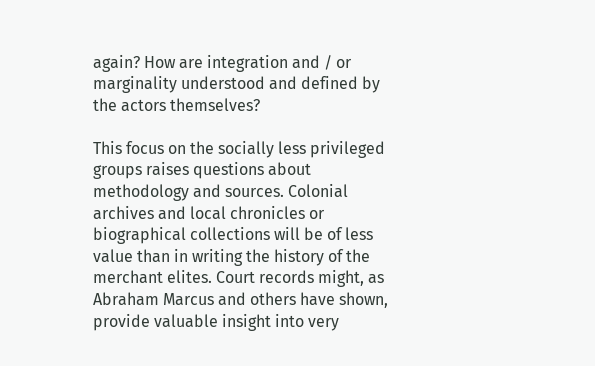again? How are integration and / or marginality understood and defined by the actors themselves?

This focus on the socially less privileged groups raises questions about methodology and sources. Colonial archives and local chronicles or biographical collections will be of less value than in writing the history of the merchant elites. Court records might, as Abraham Marcus and others have shown, provide valuable insight into very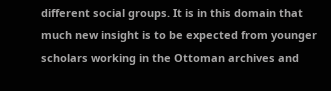different social groups. It is in this domain that much new insight is to be expected from younger scholars working in the Ottoman archives and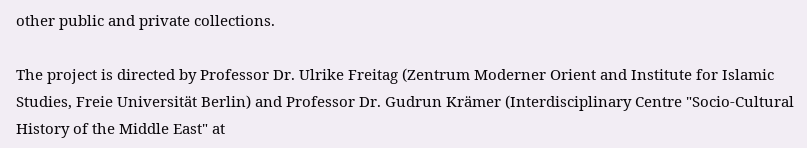other public and private collections.

The project is directed by Professor Dr. Ulrike Freitag (Zentrum Moderner Orient and Institute for Islamic Studies, Freie Universität Berlin) and Professor Dr. Gudrun Krämer (Interdisciplinary Centre "Socio-Cultural History of the Middle East" at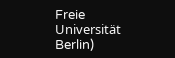Freie Universität Berlin)